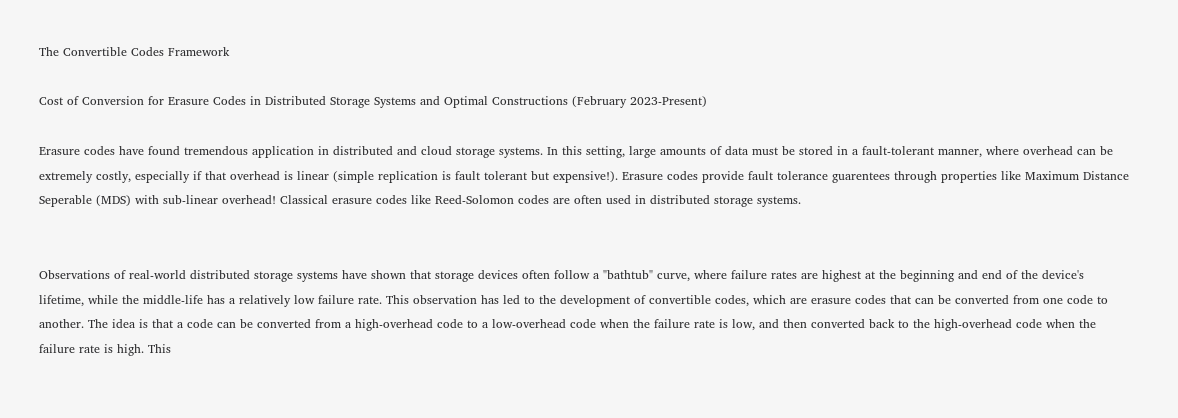The Convertible Codes Framework

Cost of Conversion for Erasure Codes in Distributed Storage Systems and Optimal Constructions (February 2023-Present)

Erasure codes have found tremendous application in distributed and cloud storage systems. In this setting, large amounts of data must be stored in a fault-tolerant manner, where overhead can be extremely costly, especially if that overhead is linear (simple replication is fault tolerant but expensive!). Erasure codes provide fault tolerance guarentees through properties like Maximum Distance Seperable (MDS) with sub-linear overhead! Classical erasure codes like Reed-Solomon codes are often used in distributed storage systems.


Observations of real-world distributed storage systems have shown that storage devices often follow a "bathtub" curve, where failure rates are highest at the beginning and end of the device's lifetime, while the middle-life has a relatively low failure rate. This observation has led to the development of convertible codes, which are erasure codes that can be converted from one code to another. The idea is that a code can be converted from a high-overhead code to a low-overhead code when the failure rate is low, and then converted back to the high-overhead code when the failure rate is high. This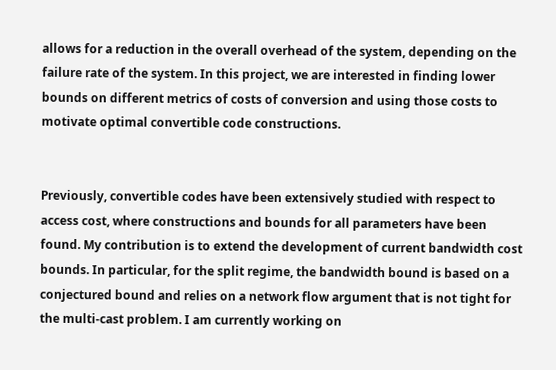allows for a reduction in the overall overhead of the system, depending on the failure rate of the system. In this project, we are interested in finding lower bounds on different metrics of costs of conversion and using those costs to motivate optimal convertible code constructions.


Previously, convertible codes have been extensively studied with respect to access cost, where constructions and bounds for all parameters have been found. My contribution is to extend the development of current bandwidth cost bounds. In particular, for the split regime, the bandwidth bound is based on a conjectured bound and relies on a network flow argument that is not tight for the multi-cast problem. I am currently working on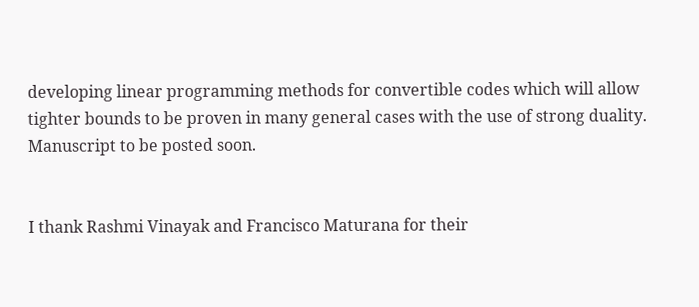developing linear programming methods for convertible codes which will allow tighter bounds to be proven in many general cases with the use of strong duality. Manuscript to be posted soon.


I thank Rashmi Vinayak and Francisco Maturana for their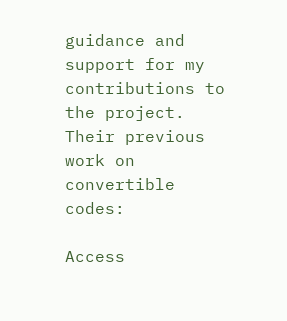guidance and support for my contributions to the project. Their previous work on convertible codes:

Access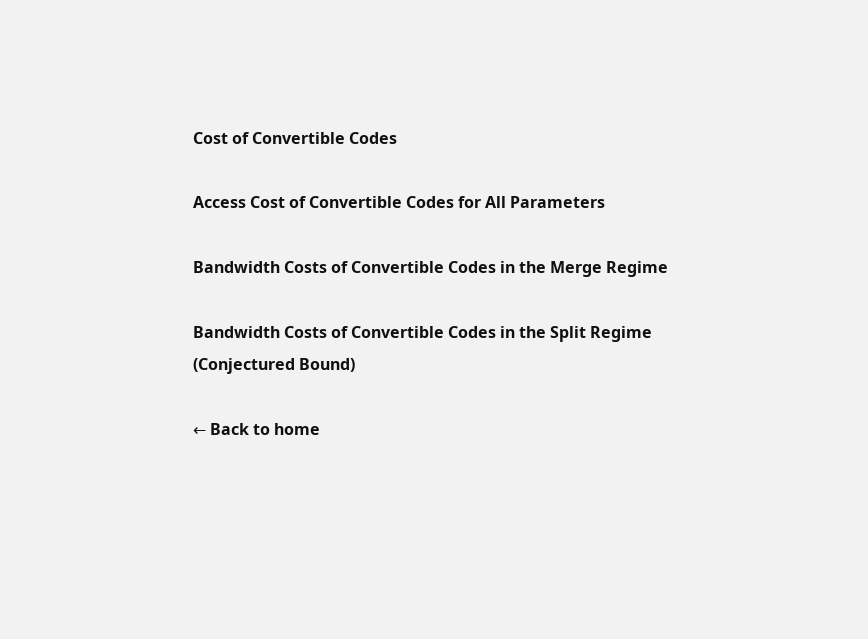Cost of Convertible Codes

Access Cost of Convertible Codes for All Parameters

Bandwidth Costs of Convertible Codes in the Merge Regime

Bandwidth Costs of Convertible Codes in the Split Regime (Conjectured Bound)

← Back to home